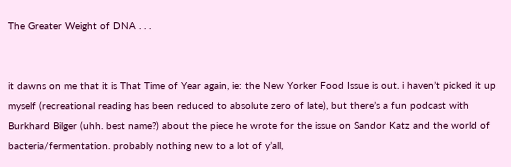The Greater Weight of DNA . . .


it dawns on me that it is That Time of Year again, ie: the New Yorker Food Issue is out. i haven’t picked it up myself (recreational reading has been reduced to absolute zero of late), but there’s a fun podcast with Burkhard Bilger (uhh. best name?) about the piece he wrote for the issue on Sandor Katz and the world of bacteria/fermentation. probably nothing new to a lot of y’all,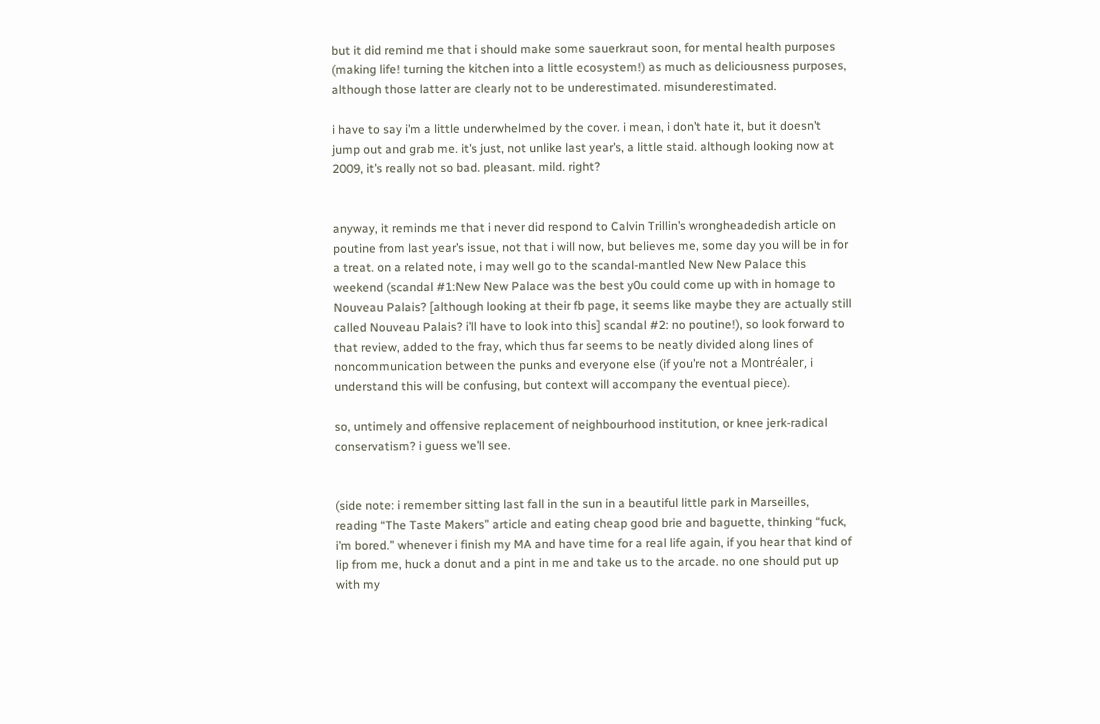but it did remind me that i should make some sauerkraut soon, for mental health purposes (making life! turning the kitchen into a little ecosystem!) as much as deliciousness purposes, although those latter are clearly not to be underestimated. misunderestimated.

i have to say i’m a little underwhelmed by the cover. i mean, i don’t hate it, but it doesn’t jump out and grab me. it’s just, not unlike last year’s, a little staid. although looking now at 2009, it’s really not so bad. pleasant. mild. right?


anyway, it reminds me that i never did respond to Calvin Trillin’s wrongheadedish article on poutine from last year’s issue, not that i will now, but believes me, some day you will be in for a treat. on a related note, i may well go to the scandal-mantled New New Palace this weekend (scandal #1:New New Palace was the best y0u could come up with in homage to Nouveau Palais? [although looking at their fb page, it seems like maybe they are actually still called Nouveau Palais? i’ll have to look into this] scandal #2: no poutine!), so look forward to that review, added to the fray, which thus far seems to be neatly divided along lines of noncommunication between the punks and everyone else (if you’re not a Montréaler, i understand this will be confusing, but context will accompany the eventual piece).

so, untimely and offensive replacement of neighbourhood institution, or knee jerk-radical conservatism? i guess we’ll see.


(side note: i remember sitting last fall in the sun in a beautiful little park in Marseilles, reading “The Taste Makers” article and eating cheap good brie and baguette, thinking “fuck, i’m bored.” whenever i finish my MA and have time for a real life again, if you hear that kind of lip from me, huck a donut and a pint in me and take us to the arcade. no one should put up with my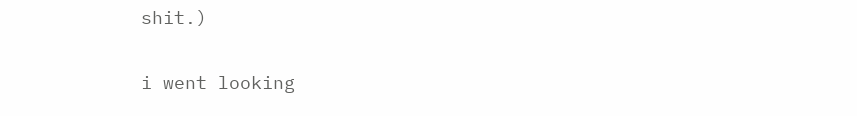shit.)

i went looking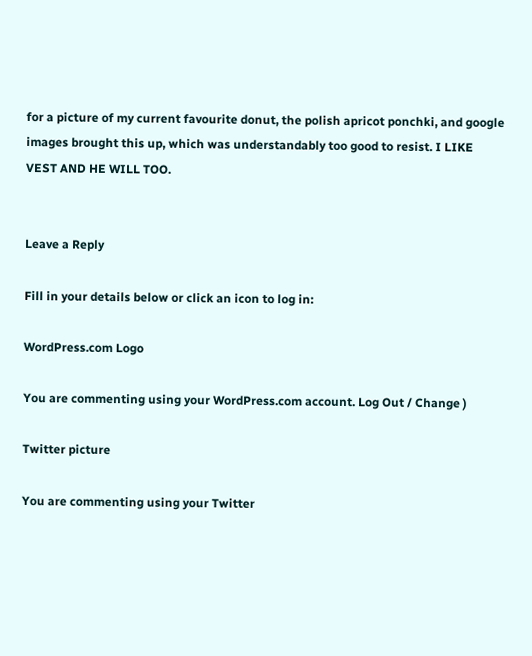for a picture of my current favourite donut, the polish apricot ponchki, and google images brought this up, which was understandably too good to resist. I LIKE VEST AND HE WILL TOO.


Leave a Reply

Fill in your details below or click an icon to log in:

WordPress.com Logo

You are commenting using your WordPress.com account. Log Out / Change )

Twitter picture

You are commenting using your Twitter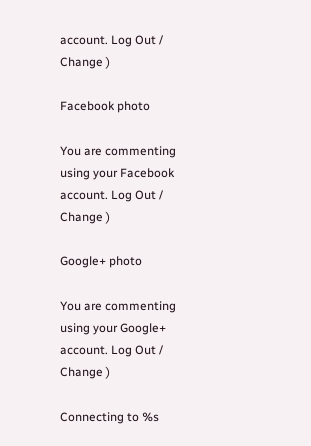account. Log Out / Change )

Facebook photo

You are commenting using your Facebook account. Log Out / Change )

Google+ photo

You are commenting using your Google+ account. Log Out / Change )

Connecting to %s